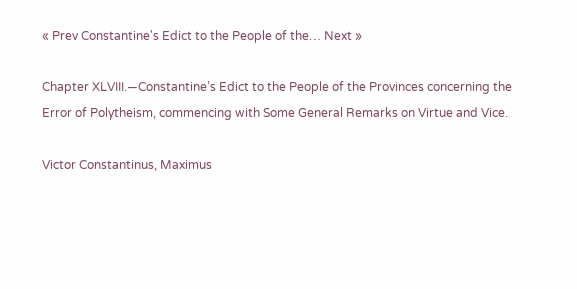« Prev Constantine's Edict to the People of the… Next »

Chapter XLVIII.—Constantine’s Edict to the People of the Provinces concerning the Error of Polytheism, commencing with Some General Remarks on Virtue and Vice.

Victor Constantinus, Maximus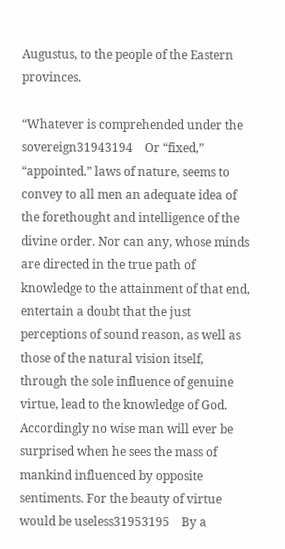Augustus, to the people of the Eastern provinces.

“Whatever is comprehended under the sovereign31943194    Or “fixed,” “appointed.” laws of nature, seems to convey to all men an adequate idea of the forethought and intelligence of the divine order. Nor can any, whose minds are directed in the true path of knowledge to the attainment of that end, entertain a doubt that the just perceptions of sound reason, as well as those of the natural vision itself, through the sole influence of genuine virtue, lead to the knowledge of God. Accordingly no wise man will ever be surprised when he sees the mass of mankind influenced by opposite sentiments. For the beauty of virtue would be useless31953195    By a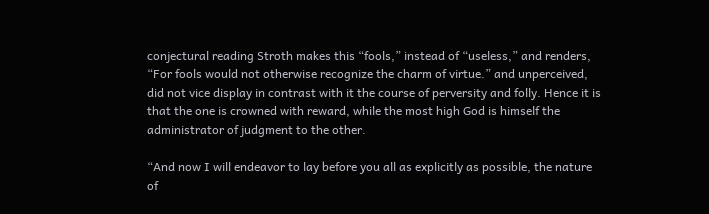conjectural reading Stroth makes this “fools,” instead of “useless,” and renders, “For fools would not otherwise recognize the charm of virtue.” and unperceived, did not vice display in contrast with it the course of perversity and folly. Hence it is that the one is crowned with reward, while the most high God is himself the administrator of judgment to the other.

“And now I will endeavor to lay before you all as explicitly as possible, the nature of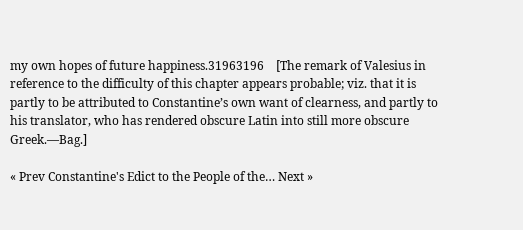my own hopes of future happiness.31963196    [The remark of Valesius in reference to the difficulty of this chapter appears probable; viz. that it is partly to be attributed to Constantine’s own want of clearness, and partly to his translator, who has rendered obscure Latin into still more obscure Greek.—Bag.]

« Prev Constantine's Edict to the People of the… Next »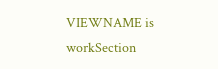VIEWNAME is workSection